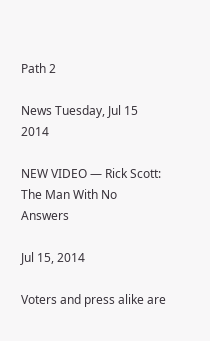Path 2

News Tuesday, Jul 15 2014

NEW VIDEO — Rick Scott: The Man With No Answers

Jul 15, 2014

Voters and press alike are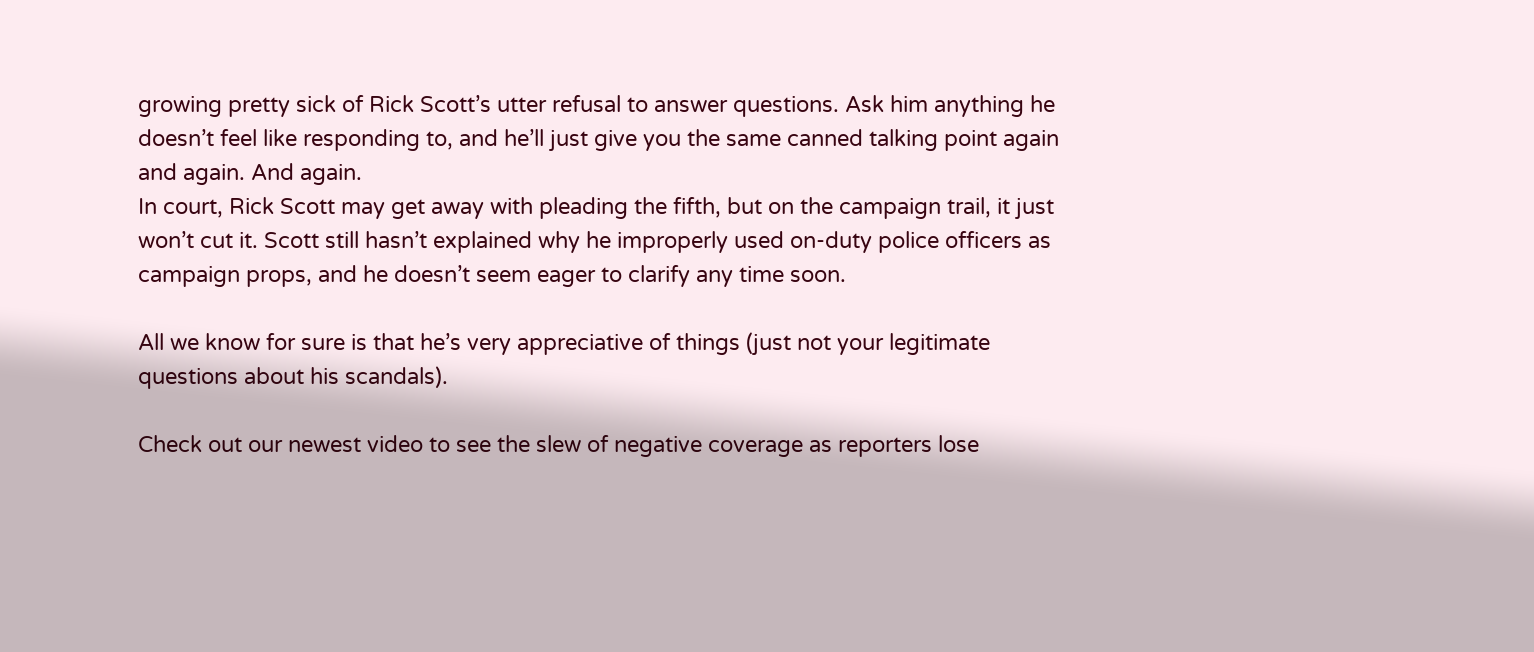growing pretty sick of Rick Scott’s utter refusal to answer questions. Ask him anything he doesn’t feel like responding to, and he’ll just give you the same canned talking point again and again. And again.
In court, Rick Scott may get away with pleading the fifth, but on the campaign trail, it just won’t cut it. Scott still hasn’t explained why he improperly used on-duty police officers as campaign props, and he doesn’t seem eager to clarify any time soon.

All we know for sure is that he’s very appreciative of things (just not your legitimate questions about his scandals).

Check out our newest video to see the slew of negative coverage as reporters lose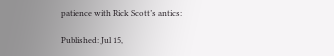patience with Rick Scott’s antics:

Published: Jul 15,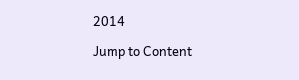2014

Jump to Content